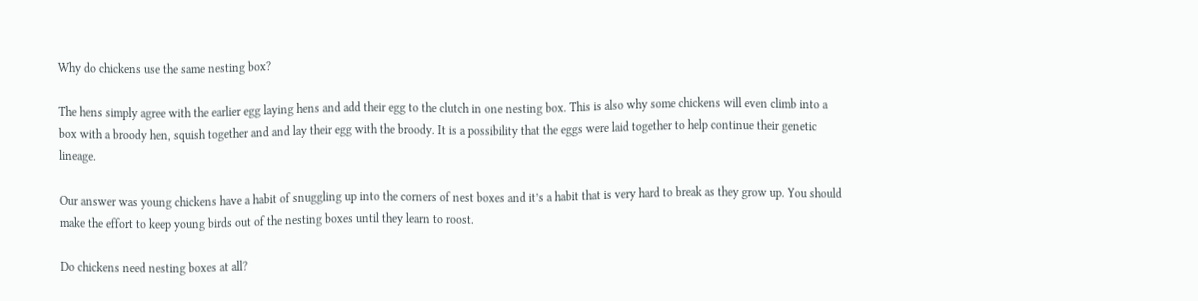Why do chickens use the same nesting box?

The hens simply agree with the earlier egg laying hens and add their egg to the clutch in one nesting box. This is also why some chickens will even climb into a box with a broody hen, squish together and and lay their egg with the broody. It is a possibility that the eggs were laid together to help continue their genetic lineage.

Our answer was young chickens have a habit of snuggling up into the corners of nest boxes and it’s a habit that is very hard to break as they grow up. You should make the effort to keep young birds out of the nesting boxes until they learn to roost.

Do chickens need nesting boxes at all?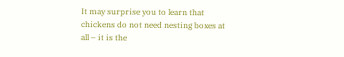It may surprise you to learn that chickens do not need nesting boxes at all – it is the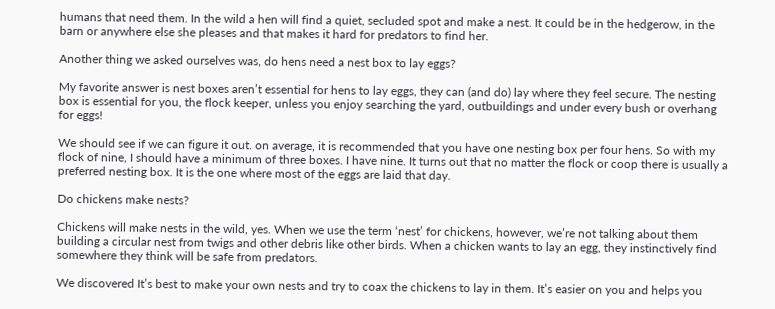humans that need them. In the wild a hen will find a quiet, secluded spot and make a nest. It could be in the hedgerow, in the barn or anywhere else she pleases and that makes it hard for predators to find her.

Another thing we asked ourselves was, do hens need a nest box to lay eggs?

My favorite answer is nest boxes aren’t essential for hens to lay eggs, they can (and do) lay where they feel secure. The nesting box is essential for you, the flock keeper, unless you enjoy searching the yard, outbuildings and under every bush or overhang for eggs!

We should see if we can figure it out. on average, it is recommended that you have one nesting box per four hens. So with my flock of nine, I should have a minimum of three boxes. I have nine. It turns out that no matter the flock or coop there is usually a preferred nesting box. It is the one where most of the eggs are laid that day.

Do chickens make nests?

Chickens will make nests in the wild, yes. When we use the term ‘nest’ for chickens, however, we’re not talking about them building a circular nest from twigs and other debris like other birds. When a chicken wants to lay an egg, they instinctively find somewhere they think will be safe from predators.

We discovered It’s best to make your own nests and try to coax the chickens to lay in them. It’s easier on you and helps you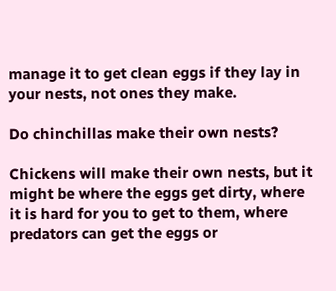manage it to get clean eggs if they lay in your nests, not ones they make.

Do chinchillas make their own nests?

Chickens will make their own nests, but it might be where the eggs get dirty, where it is hard for you to get to them, where predators can get the eggs or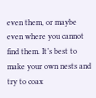even them, or maybe even where you cannot find them. It’s best to make your own nests and try to coax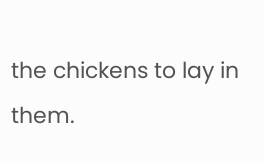the chickens to lay in them.